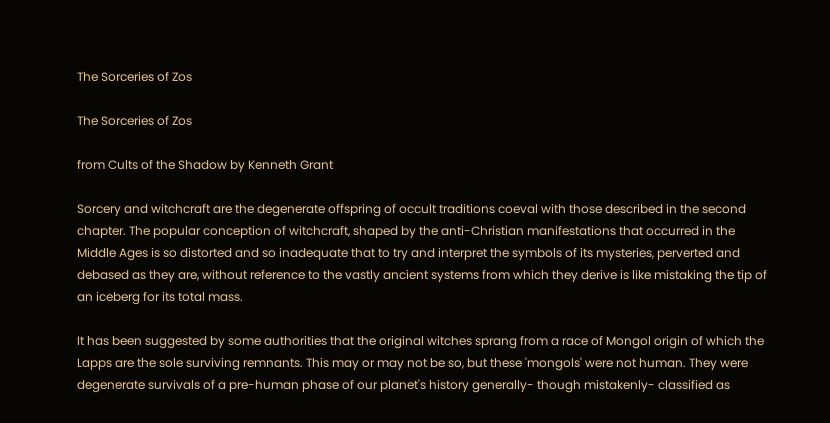The Sorceries of Zos

The Sorceries of Zos

from Cults of the Shadow by Kenneth Grant

Sorcery and witchcraft are the degenerate offspring of occult traditions coeval with those described in the second chapter. The popular conception of witchcraft, shaped by the anti-Christian manifestations that occurred in the Middle Ages is so distorted and so inadequate that to try and interpret the symbols of its mysteries, perverted and debased as they are, without reference to the vastly ancient systems from which they derive is like mistaking the tip of an iceberg for its total mass.

It has been suggested by some authorities that the original witches sprang from a race of Mongol origin of which the Lapps are the sole surviving remnants. This may or may not be so, but these 'mongols' were not human. They were degenerate survivals of a pre-human phase of our planet's history generally- though mistakenly- classified as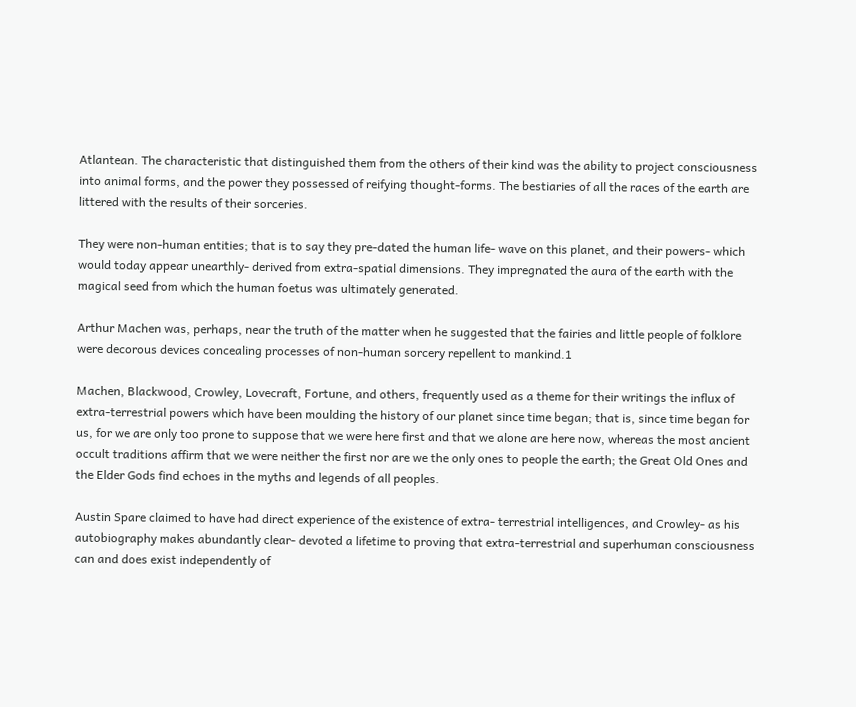Atlantean. The characteristic that distinguished them from the others of their kind was the ability to project consciousness into animal forms, and the power they possessed of reifying thought-forms. The bestiaries of all the races of the earth are littered with the results of their sorceries.

They were non-human entities; that is to say they pre-dated the human life- wave on this planet, and their powers- which would today appear unearthly- derived from extra-spatial dimensions. They impregnated the aura of the earth with the magical seed from which the human foetus was ultimately generated.

Arthur Machen was, perhaps, near the truth of the matter when he suggested that the fairies and little people of folklore were decorous devices concealing processes of non-human sorcery repellent to mankind.1

Machen, Blackwood, Crowley, Lovecraft, Fortune, and others, frequently used as a theme for their writings the influx of extra-terrestrial powers which have been moulding the history of our planet since time began; that is, since time began for us, for we are only too prone to suppose that we were here first and that we alone are here now, whereas the most ancient occult traditions affirm that we were neither the first nor are we the only ones to people the earth; the Great Old Ones and the Elder Gods find echoes in the myths and legends of all peoples.

Austin Spare claimed to have had direct experience of the existence of extra- terrestrial intelligences, and Crowley- as his autobiography makes abundantly clear- devoted a lifetime to proving that extra-terrestrial and superhuman consciousness can and does exist independently of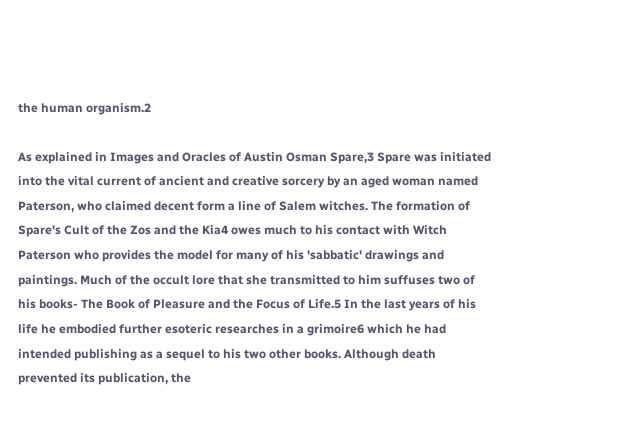the human organism.2

As explained in Images and Oracles of Austin Osman Spare,3 Spare was initiated into the vital current of ancient and creative sorcery by an aged woman named Paterson, who claimed decent form a line of Salem witches. The formation of Spare's Cult of the Zos and the Kia4 owes much to his contact with Witch Paterson who provides the model for many of his 'sabbatic' drawings and paintings. Much of the occult lore that she transmitted to him suffuses two of his books- The Book of Pleasure and the Focus of Life.5 In the last years of his life he embodied further esoteric researches in a grimoire6 which he had intended publishing as a sequel to his two other books. Although death prevented its publication, the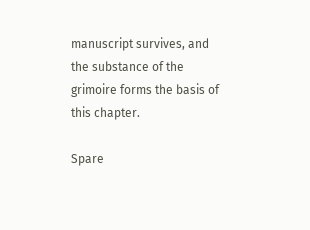manuscript survives, and the substance of the grimoire forms the basis of this chapter.

Spare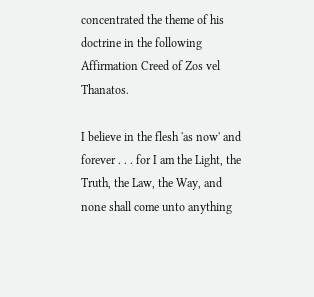concentrated the theme of his doctrine in the following Affirmation Creed of Zos vel Thanatos.

I believe in the flesh 'as now' and forever . . . for I am the Light, the Truth, the Law, the Way, and none shall come unto anything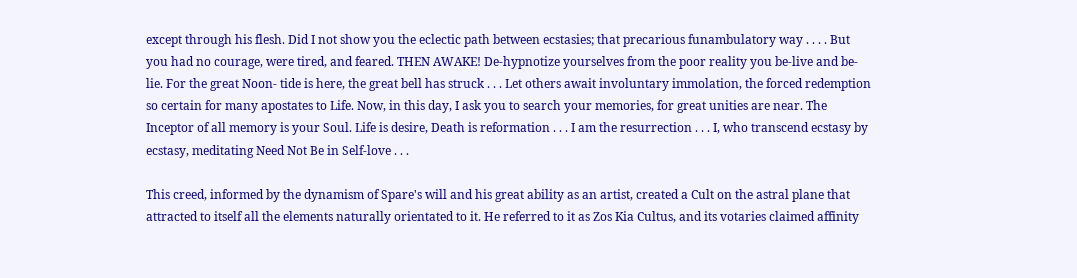except through his flesh. Did I not show you the eclectic path between ecstasies; that precarious funambulatory way . . . . But you had no courage, were tired, and feared. THEN AWAKE! De-hypnotize yourselves from the poor reality you be-live and be-lie. For the great Noon- tide is here, the great bell has struck . . . Let others await involuntary immolation, the forced redemption so certain for many apostates to Life. Now, in this day, I ask you to search your memories, for great unities are near. The Inceptor of all memory is your Soul. Life is desire, Death is reformation . . . I am the resurrection . . . I, who transcend ecstasy by ecstasy, meditating Need Not Be in Self-love . . .

This creed, informed by the dynamism of Spare's will and his great ability as an artist, created a Cult on the astral plane that attracted to itself all the elements naturally orientated to it. He referred to it as Zos Kia Cultus, and its votaries claimed affinity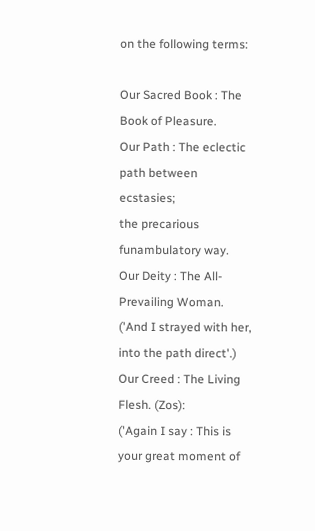on the following terms:

Our Sacred Book : The Book of Pleasure.
Our Path : The eclectic path between ecstasies;
the precarious funambulatory way.
Our Deity : The All-Prevailing Woman.
('And I strayed with her, into the path direct'.)
Our Creed : The Living Flesh. (Zos):
('Again I say : This is your great moment of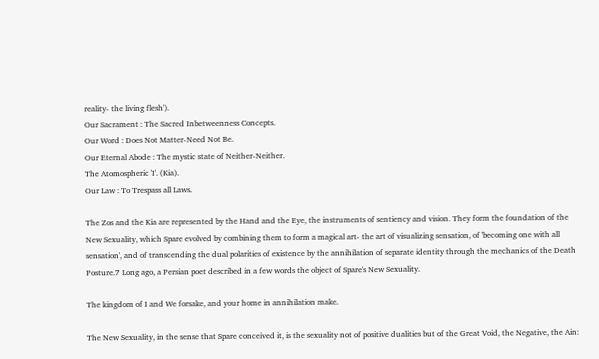reality- the living flesh').
Our Sacrament : The Sacred Inbetweenness Concepts.
Our Word : Does Not Matter-Need Not Be.
Our Eternal Abode : The mystic state of Neither-Neither.
The Atomospheric 'I'. (Kia).
Our Law : To Trespass all Laws.

The Zos and the Kia are represented by the Hand and the Eye, the instruments of sentiency and vision. They form the foundation of the New Sexuality, which Spare evolved by combining them to form a magical art- the art of visualizing sensation, of 'becoming one with all sensation', and of transcending the dual polarities of existence by the annihilation of separate identity through the mechanics of the Death Posture.7 Long ago, a Persian poet described in a few words the object of Spare's New Sexuality.

The kingdom of I and We forsake, and your home in annihilation make.

The New Sexuality, in the sense that Spare conceived it, is the sexuality not of positive dualities but of the Great Void, the Negative, the Ain: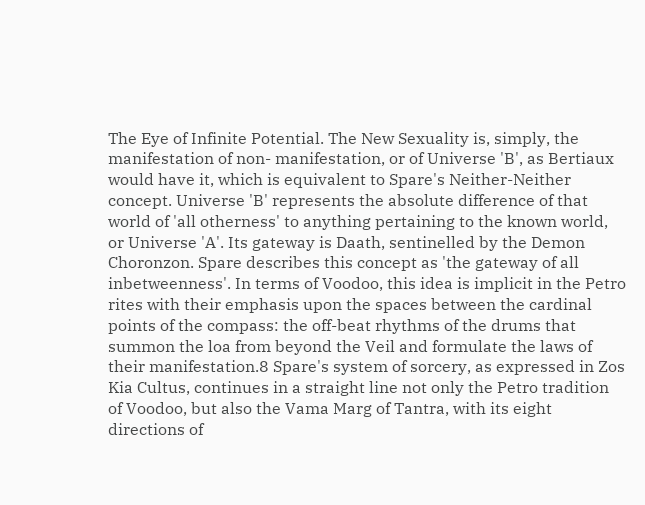The Eye of Infinite Potential. The New Sexuality is, simply, the manifestation of non- manifestation, or of Universe 'B', as Bertiaux would have it, which is equivalent to Spare's Neither-Neither concept. Universe 'B' represents the absolute difference of that world of 'all otherness' to anything pertaining to the known world, or Universe 'A'. Its gateway is Daath, sentinelled by the Demon Choronzon. Spare describes this concept as 'the gateway of all inbetweenness'. In terms of Voodoo, this idea is implicit in the Petro rites with their emphasis upon the spaces between the cardinal points of the compass: the off-beat rhythms of the drums that summon the loa from beyond the Veil and formulate the laws of their manifestation.8 Spare's system of sorcery, as expressed in Zos Kia Cultus, continues in a straight line not only the Petro tradition of Voodoo, but also the Vama Marg of Tantra, with its eight directions of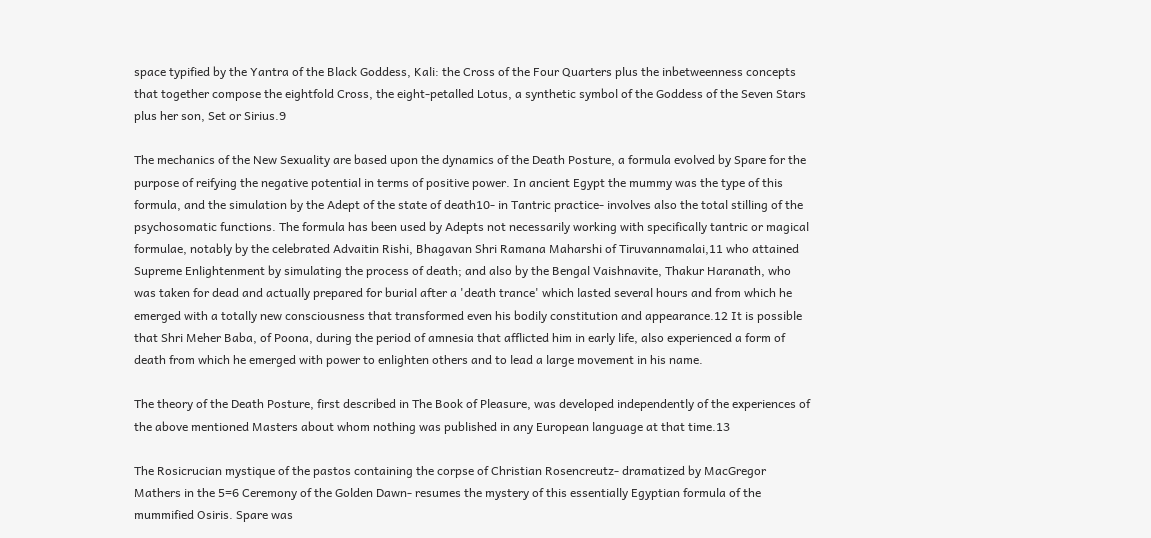space typified by the Yantra of the Black Goddess, Kali: the Cross of the Four Quarters plus the inbetweenness concepts that together compose the eightfold Cross, the eight-petalled Lotus, a synthetic symbol of the Goddess of the Seven Stars plus her son, Set or Sirius.9

The mechanics of the New Sexuality are based upon the dynamics of the Death Posture, a formula evolved by Spare for the purpose of reifying the negative potential in terms of positive power. In ancient Egypt the mummy was the type of this formula, and the simulation by the Adept of the state of death10- in Tantric practice- involves also the total stilling of the psychosomatic functions. The formula has been used by Adepts not necessarily working with specifically tantric or magical formulae, notably by the celebrated Advaitin Rishi, Bhagavan Shri Ramana Maharshi of Tiruvannamalai,11 who attained Supreme Enlightenment by simulating the process of death; and also by the Bengal Vaishnavite, Thakur Haranath, who was taken for dead and actually prepared for burial after a 'death trance' which lasted several hours and from which he emerged with a totally new consciousness that transformed even his bodily constitution and appearance.12 It is possible that Shri Meher Baba, of Poona, during the period of amnesia that afflicted him in early life, also experienced a form of death from which he emerged with power to enlighten others and to lead a large movement in his name.

The theory of the Death Posture, first described in The Book of Pleasure, was developed independently of the experiences of the above mentioned Masters about whom nothing was published in any European language at that time.13

The Rosicrucian mystique of the pastos containing the corpse of Christian Rosencreutz- dramatized by MacGregor Mathers in the 5=6 Ceremony of the Golden Dawn- resumes the mystery of this essentially Egyptian formula of the mummified Osiris. Spare was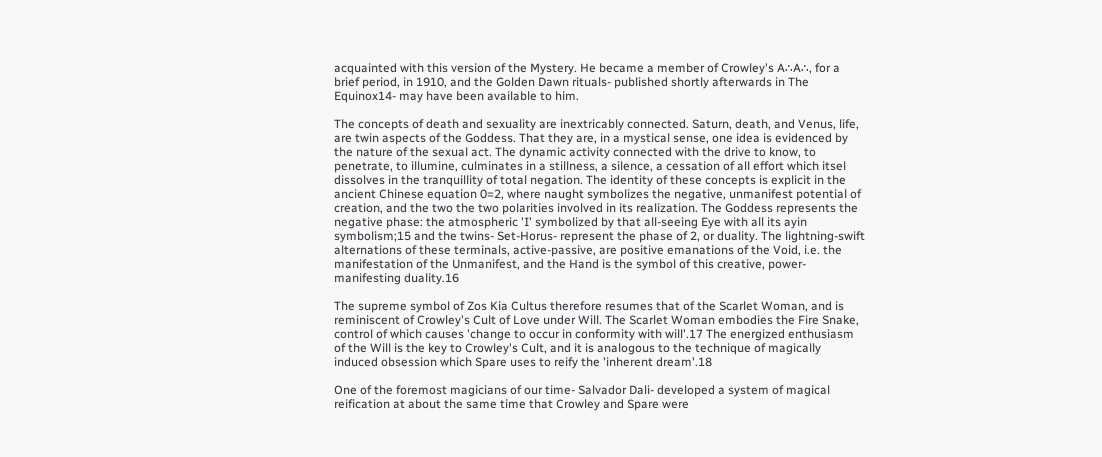acquainted with this version of the Mystery. He became a member of Crowley's A∴A∴, for a brief period, in 1910, and the Golden Dawn rituals- published shortly afterwards in The Equinox14- may have been available to him.

The concepts of death and sexuality are inextricably connected. Saturn, death, and Venus, life, are twin aspects of the Goddess. That they are, in a mystical sense, one idea is evidenced by the nature of the sexual act. The dynamic activity connected with the drive to know, to penetrate, to illumine, culminates in a stillness, a silence, a cessation of all effort which itsel dissolves in the tranquillity of total negation. The identity of these concepts is explicit in the ancient Chinese equation 0=2, where naught symbolizes the negative, unmanifest potential of creation, and the two the two polarities involved in its realization. The Goddess represents the negative phase: the atmospheric 'I' symbolized by that all-seeing Eye with all its ayin symbolism;15 and the twins- Set-Horus- represent the phase of 2, or duality. The lightning-swift alternations of these terminals, active-passive, are positive emanations of the Void, i.e. the manifestation of the Unmanifest, and the Hand is the symbol of this creative, power-manifesting duality.16

The supreme symbol of Zos Kia Cultus therefore resumes that of the Scarlet Woman, and is reminiscent of Crowley's Cult of Love under Will. The Scarlet Woman embodies the Fire Snake, control of which causes 'change to occur in conformity with will'.17 The energized enthusiasm of the Will is the key to Crowley's Cult, and it is analogous to the technique of magically induced obsession which Spare uses to reify the 'inherent dream'.18

One of the foremost magicians of our time- Salvador Dali- developed a system of magical reification at about the same time that Crowley and Spare were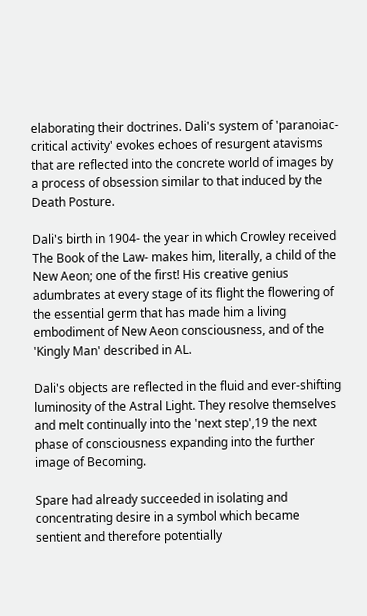elaborating their doctrines. Dali's system of 'paranoiac-critical activity' evokes echoes of resurgent atavisms that are reflected into the concrete world of images by a process of obsession similar to that induced by the Death Posture.

Dali's birth in 1904- the year in which Crowley received The Book of the Law- makes him, literally, a child of the New Aeon; one of the first! His creative genius adumbrates at every stage of its flight the flowering of the essential germ that has made him a living embodiment of New Aeon consciousness, and of the 'Kingly Man' described in AL.

Dali's objects are reflected in the fluid and ever-shifting luminosity of the Astral Light. They resolve themselves and melt continually into the 'next step',19 the next phase of consciousness expanding into the further image of Becoming.

Spare had already succeeded in isolating and concentrating desire in a symbol which became sentient and therefore potentially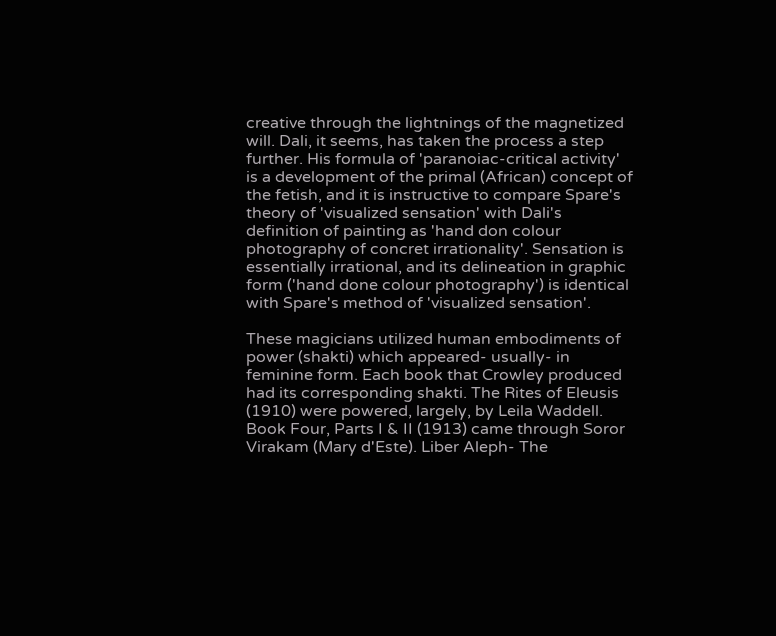creative through the lightnings of the magnetized will. Dali, it seems, has taken the process a step further. His formula of 'paranoiac-critical activity' is a development of the primal (African) concept of the fetish, and it is instructive to compare Spare's theory of 'visualized sensation' with Dali's definition of painting as 'hand don colour photography of concret irrationality'. Sensation is essentially irrational, and its delineation in graphic form ('hand done colour photography') is identical with Spare's method of 'visualized sensation'.

These magicians utilized human embodiments of power (shakti) which appeared- usually- in feminine form. Each book that Crowley produced had its corresponding shakti. The Rites of Eleusis (1910) were powered, largely, by Leila Waddell. Book Four, Parts I & II (1913) came through Soror Virakam (Mary d'Este). Liber Aleph- The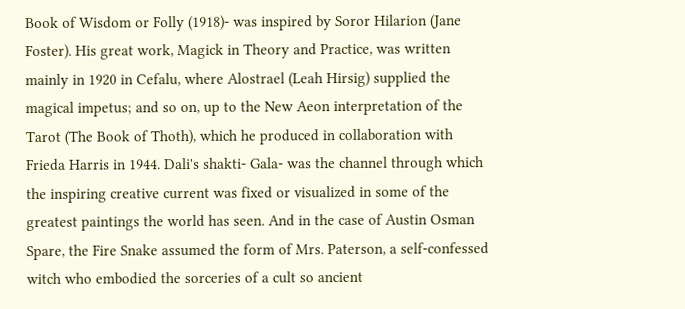Book of Wisdom or Folly (1918)- was inspired by Soror Hilarion (Jane Foster). His great work, Magick in Theory and Practice, was written mainly in 1920 in Cefalu, where Alostrael (Leah Hirsig) supplied the magical impetus; and so on, up to the New Aeon interpretation of the Tarot (The Book of Thoth), which he produced in collaboration with Frieda Harris in 1944. Dali's shakti- Gala- was the channel through which the inspiring creative current was fixed or visualized in some of the greatest paintings the world has seen. And in the case of Austin Osman Spare, the Fire Snake assumed the form of Mrs. Paterson, a self-confessed witch who embodied the sorceries of a cult so ancient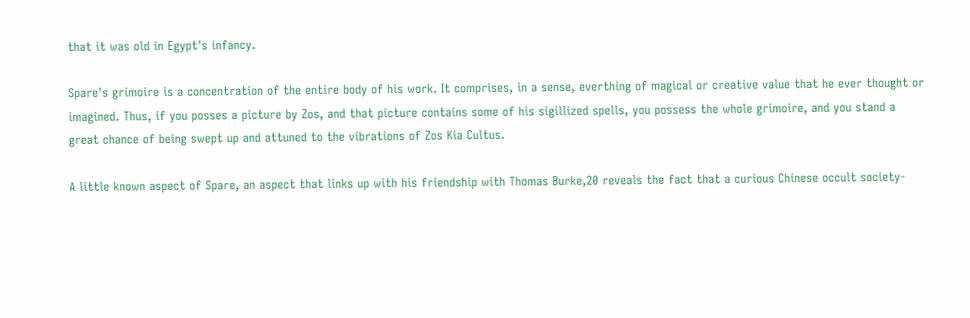that it was old in Egypt's infancy.

Spare's grimoire is a concentration of the entire body of his work. It comprises, in a sense, everthing of magical or creative value that he ever thought or imagined. Thus, if you posses a picture by Zos, and that picture contains some of his sigillized spells, you possess the whole grimoire, and you stand a great chance of being swept up and attuned to the vibrations of Zos Kia Cultus.

A little known aspect of Spare, an aspect that links up with his friendship with Thomas Burke,20 reveals the fact that a curious Chinese occult society-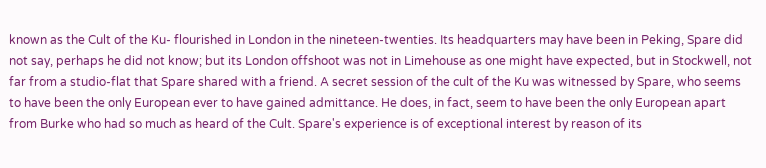known as the Cult of the Ku- flourished in London in the nineteen-twenties. Its headquarters may have been in Peking, Spare did not say, perhaps he did not know; but its London offshoot was not in Limehouse as one might have expected, but in Stockwell, not far from a studio-flat that Spare shared with a friend. A secret session of the cult of the Ku was witnessed by Spare, who seems to have been the only European ever to have gained admittance. He does, in fact, seem to have been the only European apart from Burke who had so much as heard of the Cult. Spare's experience is of exceptional interest by reason of its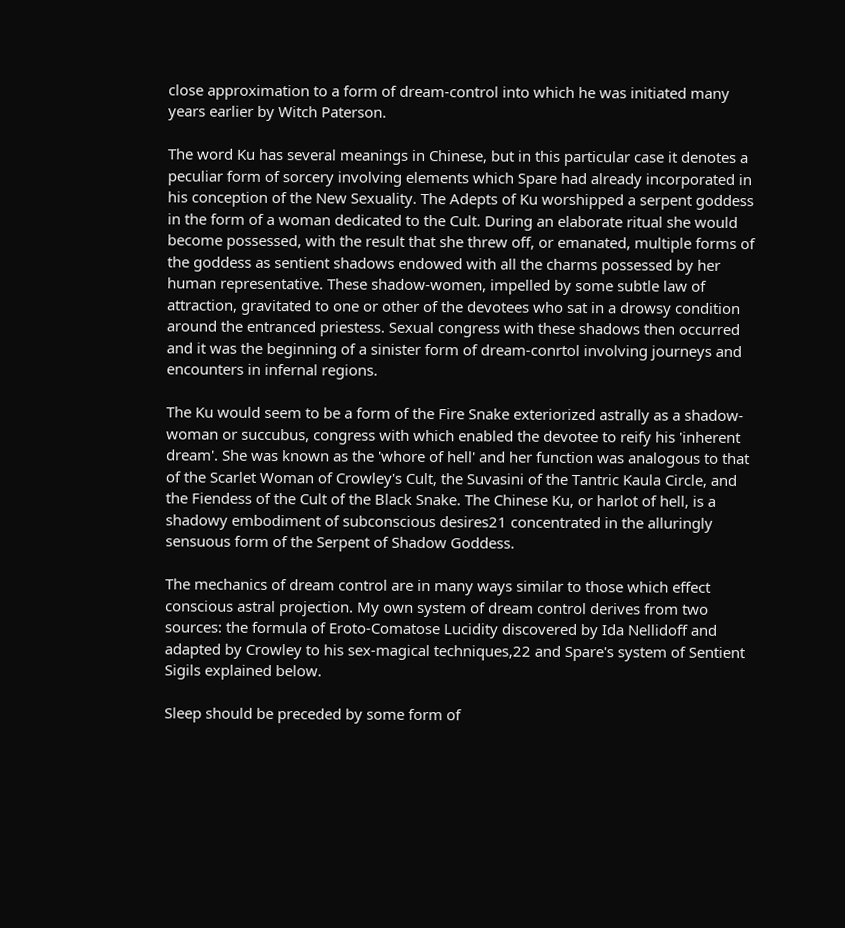close approximation to a form of dream-control into which he was initiated many years earlier by Witch Paterson.

The word Ku has several meanings in Chinese, but in this particular case it denotes a peculiar form of sorcery involving elements which Spare had already incorporated in his conception of the New Sexuality. The Adepts of Ku worshipped a serpent goddess in the form of a woman dedicated to the Cult. During an elaborate ritual she would become possessed, with the result that she threw off, or emanated, multiple forms of the goddess as sentient shadows endowed with all the charms possessed by her human representative. These shadow-women, impelled by some subtle law of attraction, gravitated to one or other of the devotees who sat in a drowsy condition around the entranced priestess. Sexual congress with these shadows then occurred and it was the beginning of a sinister form of dream-conrtol involving journeys and encounters in infernal regions.

The Ku would seem to be a form of the Fire Snake exteriorized astrally as a shadow-woman or succubus, congress with which enabled the devotee to reify his 'inherent dream'. She was known as the 'whore of hell' and her function was analogous to that of the Scarlet Woman of Crowley's Cult, the Suvasini of the Tantric Kaula Circle, and the Fiendess of the Cult of the Black Snake. The Chinese Ku, or harlot of hell, is a shadowy embodiment of subconscious desires21 concentrated in the alluringly sensuous form of the Serpent of Shadow Goddess.

The mechanics of dream control are in many ways similar to those which effect conscious astral projection. My own system of dream control derives from two sources: the formula of Eroto-Comatose Lucidity discovered by Ida Nellidoff and adapted by Crowley to his sex-magical techniques,22 and Spare's system of Sentient Sigils explained below.

Sleep should be preceded by some form of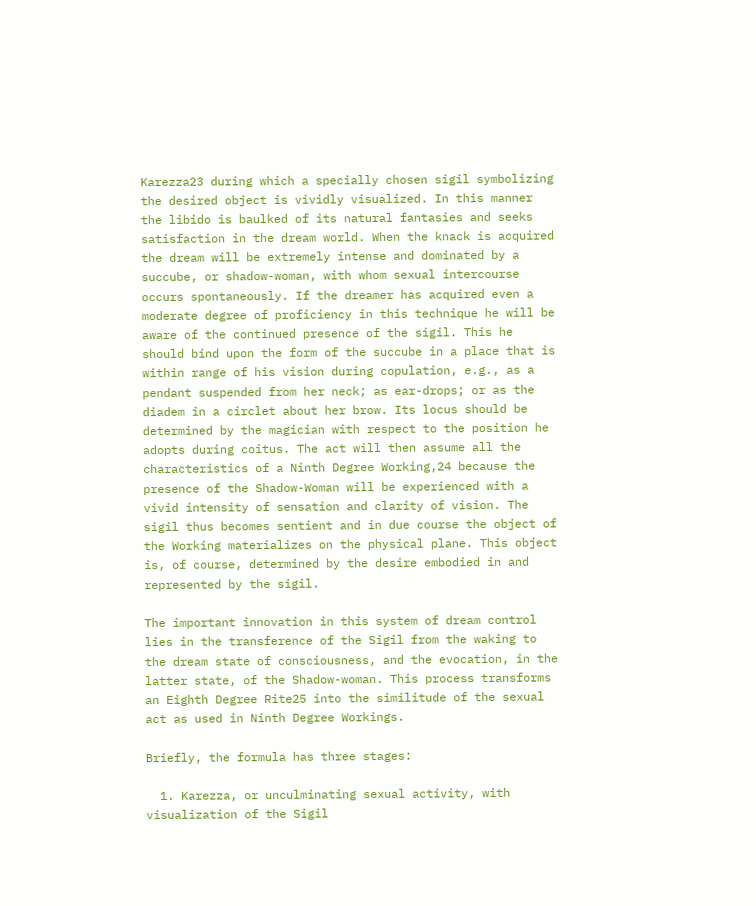Karezza23 during which a specially chosen sigil symbolizing the desired object is vividly visualized. In this manner the libido is baulked of its natural fantasies and seeks satisfaction in the dream world. When the knack is acquired the dream will be extremely intense and dominated by a succube, or shadow-woman, with whom sexual intercourse occurs spontaneously. If the dreamer has acquired even a moderate degree of proficiency in this technique he will be aware of the continued presence of the sigil. This he should bind upon the form of the succube in a place that is within range of his vision during copulation, e.g., as a pendant suspended from her neck; as ear-drops; or as the diadem in a circlet about her brow. Its locus should be determined by the magician with respect to the position he adopts during coitus. The act will then assume all the characteristics of a Ninth Degree Working,24 because the presence of the Shadow-Woman will be experienced with a vivid intensity of sensation and clarity of vision. The sigil thus becomes sentient and in due course the object of the Working materializes on the physical plane. This object is, of course, determined by the desire embodied in and represented by the sigil.

The important innovation in this system of dream control lies in the transference of the Sigil from the waking to the dream state of consciousness, and the evocation, in the latter state, of the Shadow-woman. This process transforms an Eighth Degree Rite25 into the similitude of the sexual act as used in Ninth Degree Workings.

Briefly, the formula has three stages:

  1. Karezza, or unculminating sexual activity, with visualization of the Sigil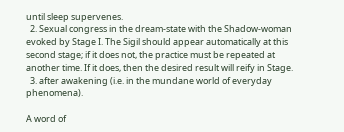until sleep supervenes.
  2. Sexual congress in the dream-state with the Shadow-woman evoked by Stage I. The Sigil should appear automatically at this second stage; if it does not, the practice must be repeated at another time. If it does, then the desired result will reify in Stage.
  3. after awakening (i.e. in the mundane world of everyday phenomena).

A word of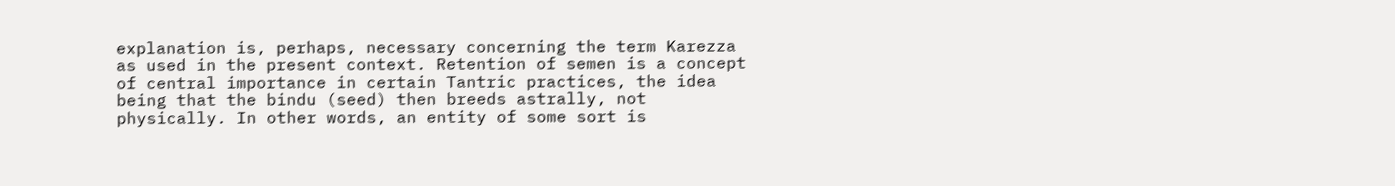explanation is, perhaps, necessary concerning the term Karezza as used in the present context. Retention of semen is a concept of central importance in certain Tantric practices, the idea being that the bindu (seed) then breeds astrally, not physically. In other words, an entity of some sort is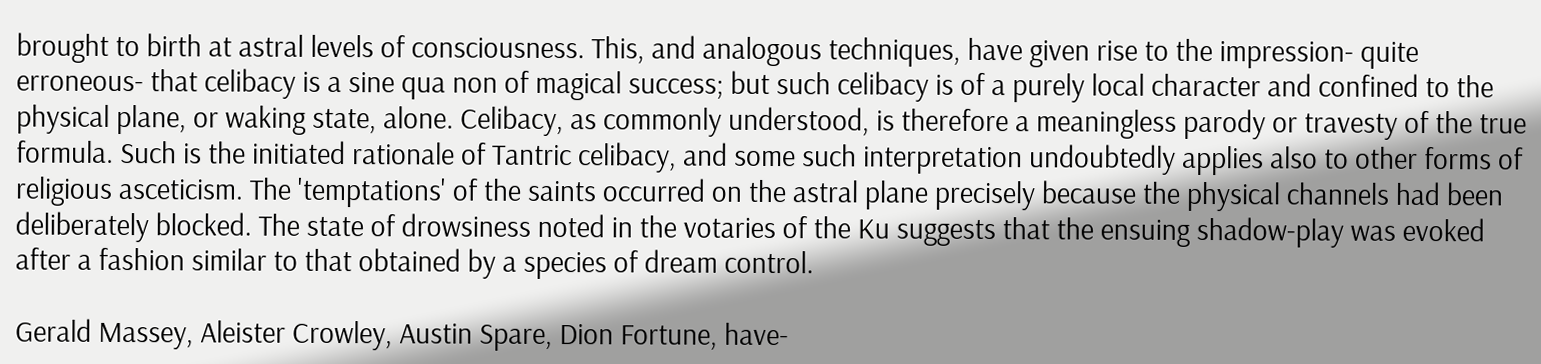brought to birth at astral levels of consciousness. This, and analogous techniques, have given rise to the impression- quite erroneous- that celibacy is a sine qua non of magical success; but such celibacy is of a purely local character and confined to the physical plane, or waking state, alone. Celibacy, as commonly understood, is therefore a meaningless parody or travesty of the true formula. Such is the initiated rationale of Tantric celibacy, and some such interpretation undoubtedly applies also to other forms of religious asceticism. The 'temptations' of the saints occurred on the astral plane precisely because the physical channels had been deliberately blocked. The state of drowsiness noted in the votaries of the Ku suggests that the ensuing shadow-play was evoked after a fashion similar to that obtained by a species of dream control.

Gerald Massey, Aleister Crowley, Austin Spare, Dion Fortune, have-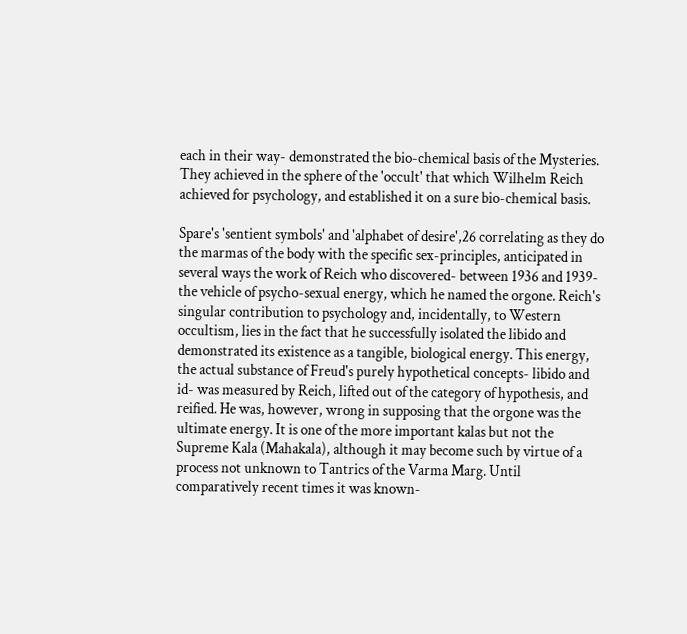each in their way- demonstrated the bio-chemical basis of the Mysteries. They achieved in the sphere of the 'occult' that which Wilhelm Reich achieved for psychology, and established it on a sure bio-chemical basis.

Spare's 'sentient symbols' and 'alphabet of desire',26 correlating as they do the marmas of the body with the specific sex-principles, anticipated in several ways the work of Reich who discovered- between 1936 and 1939- the vehicle of psycho-sexual energy, which he named the orgone. Reich's singular contribution to psychology and, incidentally, to Western occultism, lies in the fact that he successfully isolated the libido and demonstrated its existence as a tangible, biological energy. This energy, the actual substance of Freud's purely hypothetical concepts- libido and id- was measured by Reich, lifted out of the category of hypothesis, and reified. He was, however, wrong in supposing that the orgone was the ultimate energy. It is one of the more important kalas but not the Supreme Kala (Mahakala), although it may become such by virtue of a process not unknown to Tantrics of the Varma Marg. Until comparatively recent times it was known-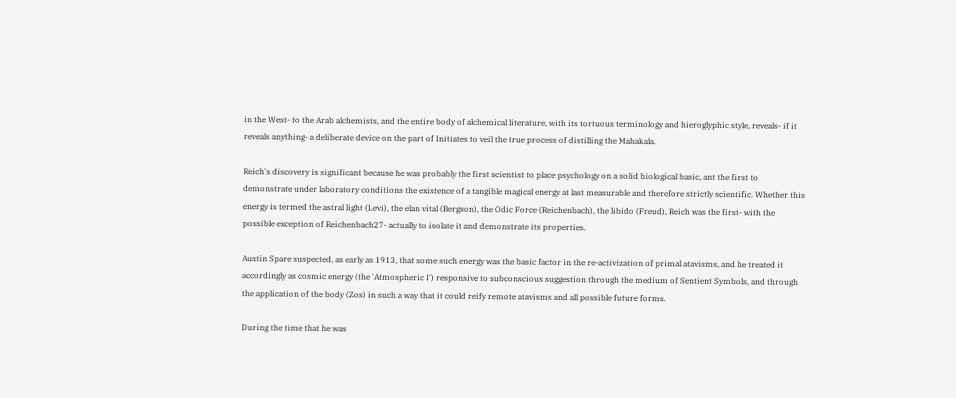in the West- to the Arab alchemists, and the entire body of alchemical literature, with its tortuous terminology and hieroglyphic style, reveals- if it reveals anything- a deliberate device on the part of Initiates to veil the true process of distilling the Mahakala.

Reich's discovery is significant because he was probably the first scientist to place psychology on a solid biological basic, ant the first to demonstrate under laboratory conditions the existence of a tangible magical energy at last measurable and therefore strictly scientific. Whether this energy is termed the astral light (Levi), the elan vital (Bergson), the Odic Force (Reichenbach), the libido (Freud), Reich was the first- with the possible exception of Reichenbach27- actually to isolate it and demonstrate its properties.

Austin Spare suspected, as early as 1913, that some such energy was the basic factor in the re-activization of primal atavisms, and he treated it accordingly as cosmic energy (the 'Atmospheric I') responsive to subconscious suggestion through the medium of Sentient Symbols, and through the application of the body (Zos) in such a way that it could reify remote atavisms and all possible future forms.

During the time that he was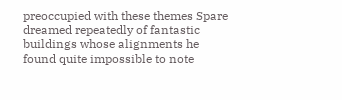preoccupied with these themes Spare dreamed repeatedly of fantastic buildings whose alignments he found quite impossible to note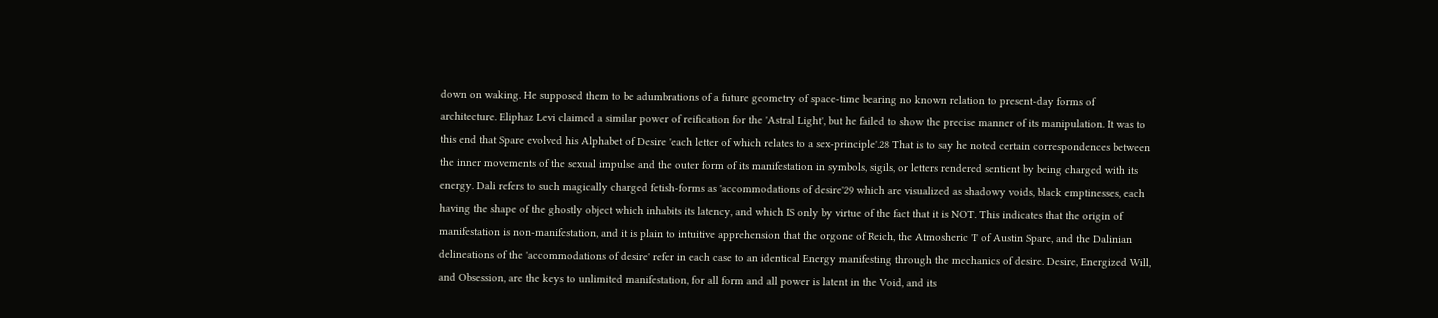down on waking. He supposed them to be adumbrations of a future geometry of space-time bearing no known relation to present-day forms of architecture. Eliphaz Levi claimed a similar power of reification for the 'Astral Light', but he failed to show the precise manner of its manipulation. It was to this end that Spare evolved his Alphabet of Desire 'each letter of which relates to a sex-principle'.28 That is to say he noted certain correspondences between the inner movements of the sexual impulse and the outer form of its manifestation in symbols, sigils, or letters rendered sentient by being charged with its energy. Dali refers to such magically charged fetish-forms as 'accommodations of desire'29 which are visualized as shadowy voids, black emptinesses, each having the shape of the ghostly object which inhabits its latency, and which IS only by virtue of the fact that it is NOT. This indicates that the origin of manifestation is non-manifestation, and it is plain to intuitive apprehension that the orgone of Reich, the Atmosheric 'I' of Austin Spare, and the Dalinian delineations of the 'accommodations of desire' refer in each case to an identical Energy manifesting through the mechanics of desire. Desire, Energized Will, and Obsession, are the keys to unlimited manifestation, for all form and all power is latent in the Void, and its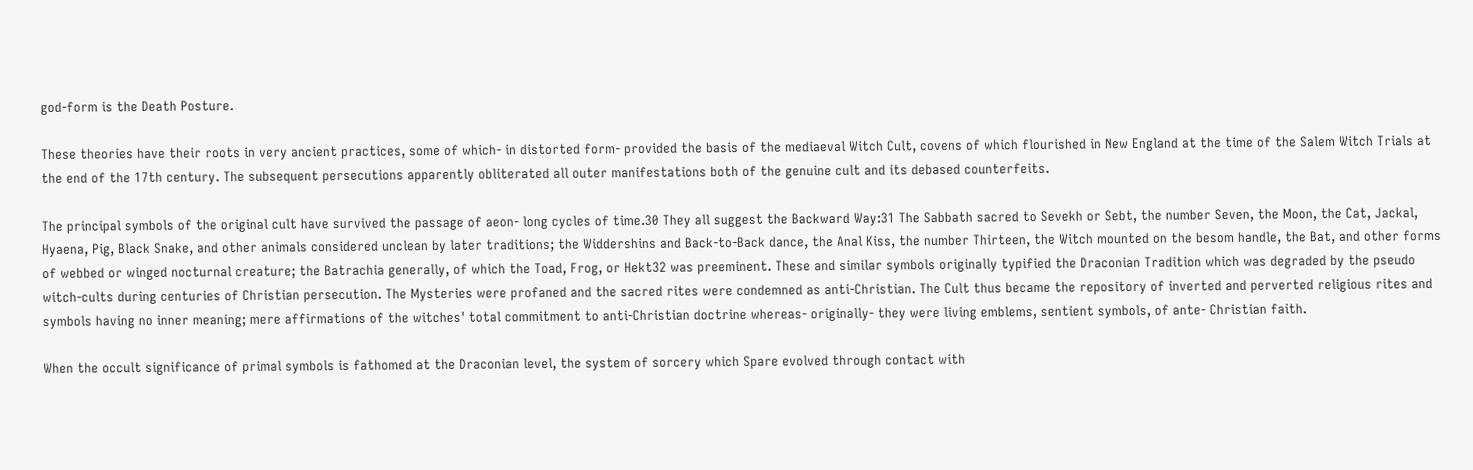god-form is the Death Posture.

These theories have their roots in very ancient practices, some of which- in distorted form- provided the basis of the mediaeval Witch Cult, covens of which flourished in New England at the time of the Salem Witch Trials at the end of the 17th century. The subsequent persecutions apparently obliterated all outer manifestations both of the genuine cult and its debased counterfeits.

The principal symbols of the original cult have survived the passage of aeon- long cycles of time.30 They all suggest the Backward Way:31 The Sabbath sacred to Sevekh or Sebt, the number Seven, the Moon, the Cat, Jackal, Hyaena, Pig, Black Snake, and other animals considered unclean by later traditions; the Widdershins and Back-to-Back dance, the Anal Kiss, the number Thirteen, the Witch mounted on the besom handle, the Bat, and other forms of webbed or winged nocturnal creature; the Batrachia generally, of which the Toad, Frog, or Hekt32 was preeminent. These and similar symbols originally typified the Draconian Tradition which was degraded by the pseudo witch-cults during centuries of Christian persecution. The Mysteries were profaned and the sacred rites were condemned as anti-Christian. The Cult thus became the repository of inverted and perverted religious rites and symbols having no inner meaning; mere affirmations of the witches' total commitment to anti-Christian doctrine whereas- originally- they were living emblems, sentient symbols, of ante- Christian faith.

When the occult significance of primal symbols is fathomed at the Draconian level, the system of sorcery which Spare evolved through contact with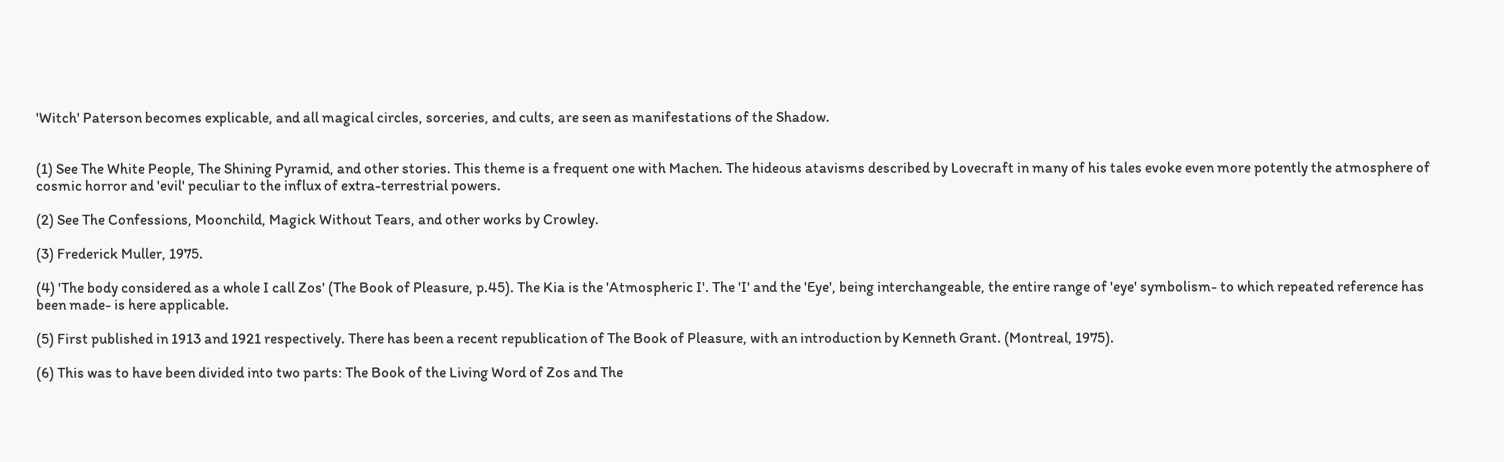'Witch' Paterson becomes explicable, and all magical circles, sorceries, and cults, are seen as manifestations of the Shadow.


(1) See The White People, The Shining Pyramid, and other stories. This theme is a frequent one with Machen. The hideous atavisms described by Lovecraft in many of his tales evoke even more potently the atmosphere of cosmic horror and 'evil' peculiar to the influx of extra-terrestrial powers.

(2) See The Confessions, Moonchild, Magick Without Tears, and other works by Crowley.

(3) Frederick Muller, 1975.

(4) 'The body considered as a whole I call Zos' (The Book of Pleasure, p.45). The Kia is the 'Atmospheric I'. The 'I' and the 'Eye', being interchangeable, the entire range of 'eye' symbolism- to which repeated reference has been made- is here applicable.

(5) First published in 1913 and 1921 respectively. There has been a recent republication of The Book of Pleasure, with an introduction by Kenneth Grant. (Montreal, 1975).

(6) This was to have been divided into two parts: The Book of the Living Word of Zos and The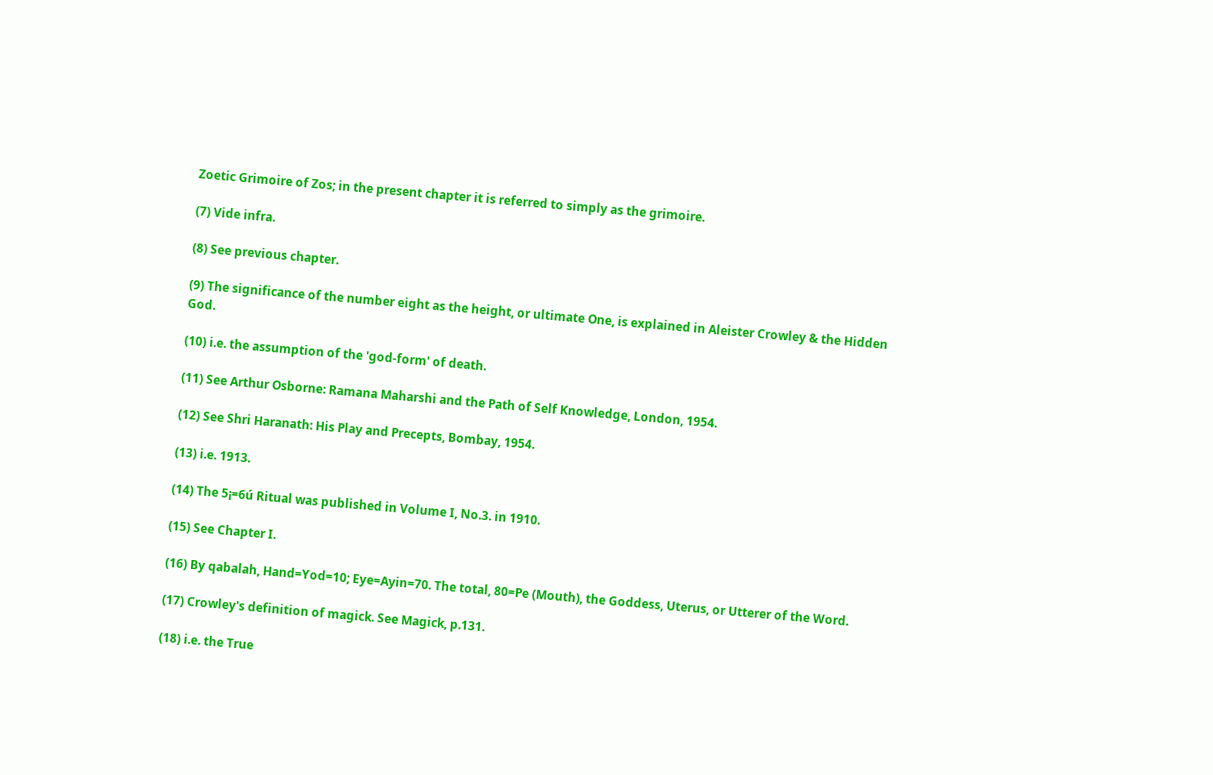Zoetic Grimoire of Zos; in the present chapter it is referred to simply as the grimoire.

(7) Vide infra.

(8) See previous chapter.

(9) The significance of the number eight as the height, or ultimate One, is explained in Aleister Crowley & the Hidden God.

(10) i.e. the assumption of the 'god-form' of death.

(11) See Arthur Osborne: Ramana Maharshi and the Path of Self Knowledge, London, 1954.

(12) See Shri Haranath: His Play and Precepts, Bombay, 1954.

(13) i.e. 1913.

(14) The 5¡=6ú Ritual was published in Volume I, No.3. in 1910.

(15) See Chapter I.

(16) By qabalah, Hand=Yod=10; Eye=Ayin=70. The total, 80=Pe (Mouth), the Goddess, Uterus, or Utterer of the Word.

(17) Crowley's definition of magick. See Magick, p.131.

(18) i.e. the True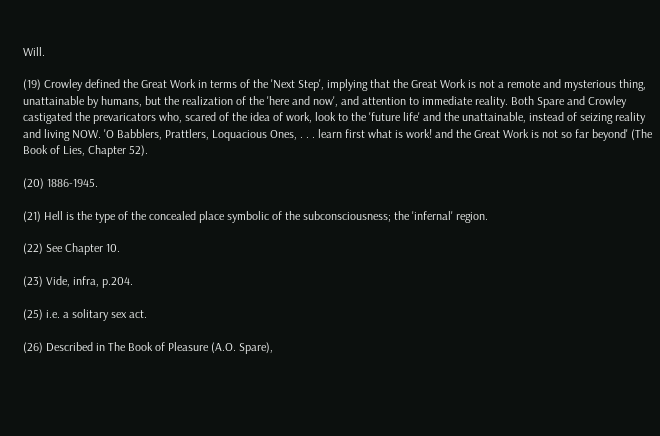Will.

(19) Crowley defined the Great Work in terms of the 'Next Step', implying that the Great Work is not a remote and mysterious thing, unattainable by humans, but the realization of the 'here and now', and attention to immediate reality. Both Spare and Crowley castigated the prevaricators who, scared of the idea of work, look to the 'future life' and the unattainable, instead of seizing reality and living NOW. 'O Babblers, Prattlers, Loquacious Ones, . . . learn first what is work! and the Great Work is not so far beyond' (The Book of Lies, Chapter 52).

(20) 1886-1945.

(21) Hell is the type of the concealed place symbolic of the subconsciousness; the 'infernal' region.

(22) See Chapter 10.

(23) Vide, infra, p.204.

(25) i.e. a solitary sex act.

(26) Described in The Book of Pleasure (A.O. Spare),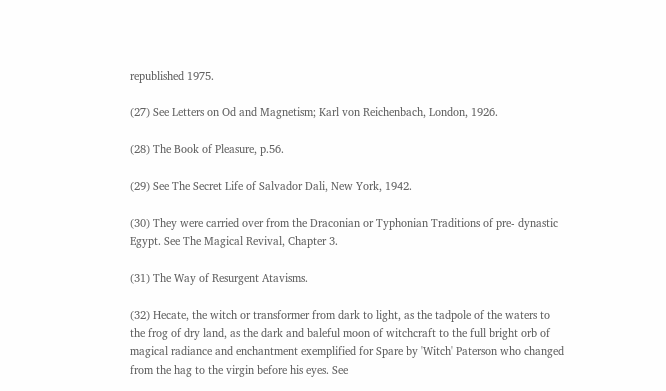republished 1975.

(27) See Letters on Od and Magnetism; Karl von Reichenbach, London, 1926.

(28) The Book of Pleasure, p.56.

(29) See The Secret Life of Salvador Dali, New York, 1942.

(30) They were carried over from the Draconian or Typhonian Traditions of pre- dynastic Egypt. See The Magical Revival, Chapter 3.

(31) The Way of Resurgent Atavisms.

(32) Hecate, the witch or transformer from dark to light, as the tadpole of the waters to the frog of dry land, as the dark and baleful moon of witchcraft to the full bright orb of magical radiance and enchantment exemplified for Spare by 'Witch' Paterson who changed from the hag to the virgin before his eyes. See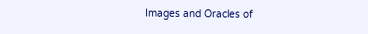Images and Oracles of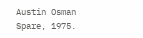Austin Osman Spare, 1975.